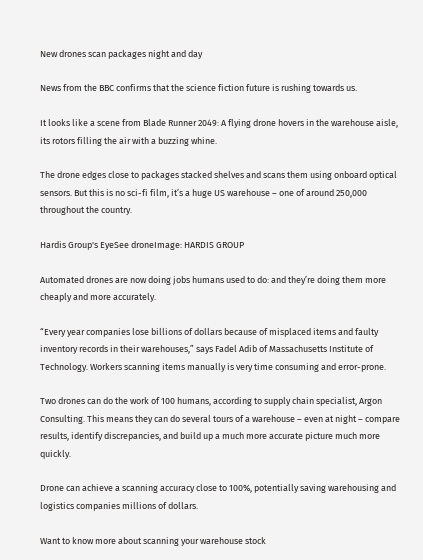New drones scan packages night and day

News from the BBC confirms that the science fiction future is rushing towards us.

It looks like a scene from Blade Runner 2049: A flying drone hovers in the warehouse aisle, its rotors filling the air with a buzzing whine.

The drone edges close to packages stacked shelves and scans them using onboard optical sensors. But this is no sci-fi film, it’s a huge US warehouse – one of around 250,000 throughout the country.

Hardis Group's EyeSee droneImage: HARDIS GROUP

Automated drones are now doing jobs humans used to do: and they’re doing them more cheaply and more accurately.

“Every year companies lose billions of dollars because of misplaced items and faulty inventory records in their warehouses,” says Fadel Adib of Massachusetts Institute of Technology. Workers scanning items manually is very time consuming and error-prone.

Two drones can do the work of 100 humans, according to supply chain specialist, Argon Consulting. This means they can do several tours of a warehouse – even at night – compare results, identify discrepancies, and build up a much more accurate picture much more quickly.

Drone can achieve a scanning accuracy close to 100%, potentially saving warehousing and logistics companies millions of dollars.

Want to know more about scanning your warehouse stock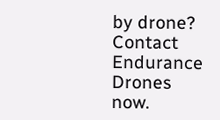by drone? Contact Endurance Drones now.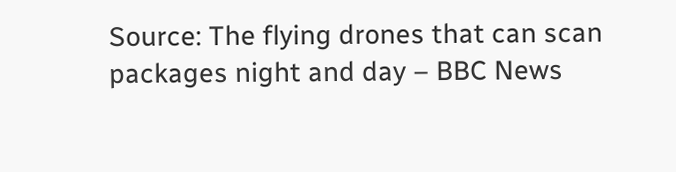Source: The flying drones that can scan packages night and day – BBC News